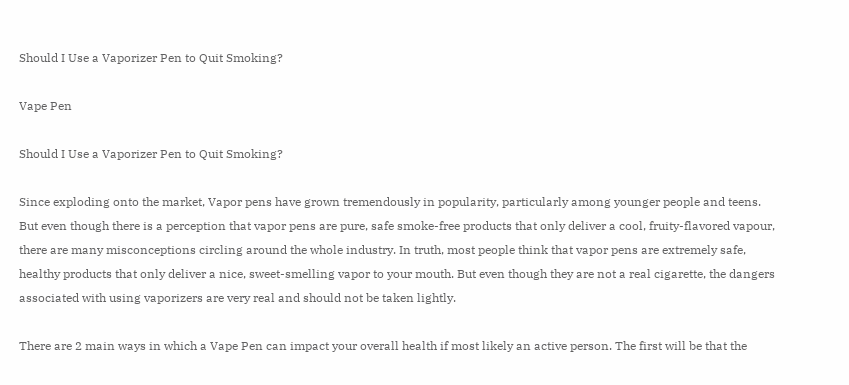Should I Use a Vaporizer Pen to Quit Smoking?

Vape Pen

Should I Use a Vaporizer Pen to Quit Smoking?

Since exploding onto the market, Vapor pens have grown tremendously in popularity, particularly among younger people and teens. But even though there is a perception that vapor pens are pure, safe smoke-free products that only deliver a cool, fruity-flavored vapour, there are many misconceptions circling around the whole industry. In truth, most people think that vapor pens are extremely safe, healthy products that only deliver a nice, sweet-smelling vapor to your mouth. But even though they are not a real cigarette, the dangers associated with using vaporizers are very real and should not be taken lightly.

There are 2 main ways in which a Vape Pen can impact your overall health if most likely an active person. The first will be that the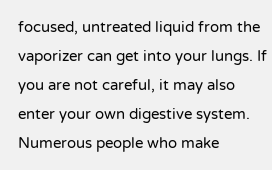focused, untreated liquid from the vaporizer can get into your lungs. If you are not careful, it may also enter your own digestive system. Numerous people who make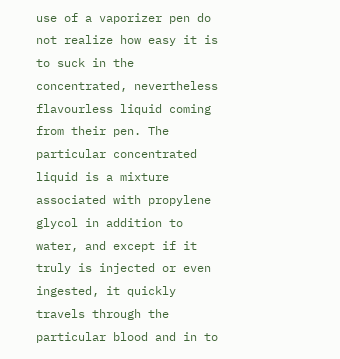use of a vaporizer pen do not realize how easy it is to suck in the concentrated, nevertheless flavourless liquid coming from their pen. The particular concentrated liquid is a mixture associated with propylene glycol in addition to water, and except if it truly is injected or even ingested, it quickly travels through the particular blood and in to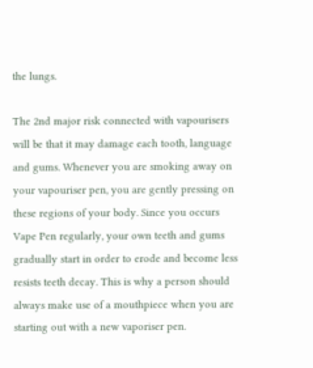the lungs.

The 2nd major risk connected with vapourisers will be that it may damage each tooth, language and gums. Whenever you are smoking away on your vapouriser pen, you are gently pressing on these regions of your body. Since you occurs Vape Pen regularly, your own teeth and gums gradually start in order to erode and become less resists teeth decay. This is why a person should always make use of a mouthpiece when you are starting out with a new vaporiser pen.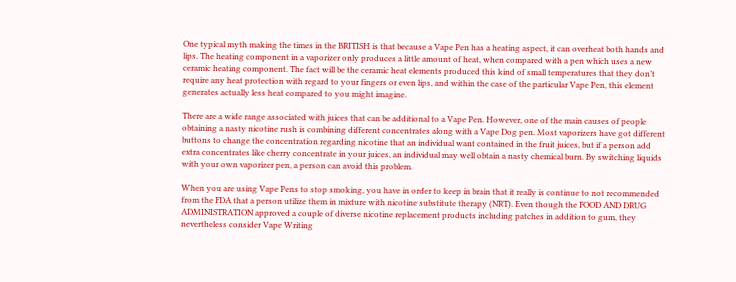One typical myth making the times in the BRITISH is that because a Vape Pen has a heating aspect, it can overheat both hands and lips. The heating component in a vaporizer only produces a little amount of heat, when compared with a pen which uses a new ceramic heating component. The fact will be the ceramic heat elements produced this kind of small temperatures that they don’t require any heat protection with regard to your fingers or even lips, and within the case of the particular Vape Pen, this element generates actually less heat compared to you might imagine.

There are a wide range associated with juices that can be additional to a Vape Pen. However, one of the main causes of people obtaining a nasty nicotine rush is combining different concentrates along with a Vape Dog pen. Most vaporizers have got different buttons to change the concentration regarding nicotine that an individual want contained in the fruit juices, but if a person add extra concentrates like cherry concentrate in your juices, an individual may well obtain a nasty chemical burn. By switching liquids with your own vaporizer pen, a person can avoid this problem.

When you are using Vape Pens to stop smoking, you have in order to keep in brain that it really is continue to not recommended from the FDA that a person utilize them in mixture with nicotine substitute therapy (NRT). Even though the FOOD AND DRUG ADMINISTRATION approved a couple of diverse nicotine replacement products including patches in addition to gum, they nevertheless consider Vape Writing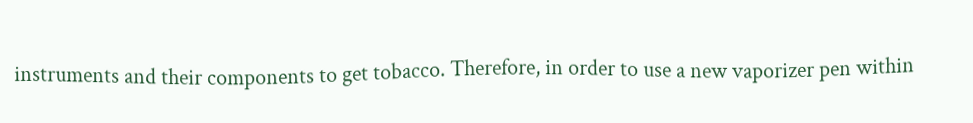instruments and their components to get tobacco. Therefore, in order to use a new vaporizer pen within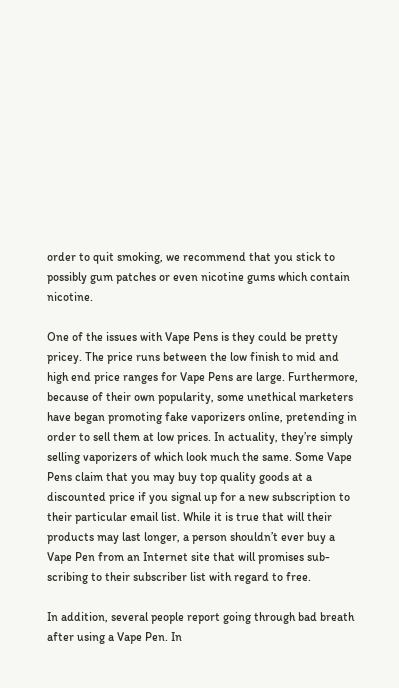order to quit smoking, we recommend that you stick to possibly gum patches or even nicotine gums which contain nicotine.

One of the issues with Vape Pens is they could be pretty pricey. The price runs between the low finish to mid and high end price ranges for Vape Pens are large. Furthermore, because of their own popularity, some unethical marketers have began promoting fake vaporizers online, pretending in order to sell them at low prices. In actuality, they’re simply selling vaporizers of which look much the same. Some Vape Pens claim that you may buy top quality goods at a discounted price if you signal up for a new subscription to their particular email list. While it is true that will their products may last longer, a person shouldn’t ever buy a Vape Pen from an Internet site that will promises sub-scribing to their subscriber list with regard to free.

In addition, several people report going through bad breath after using a Vape Pen. In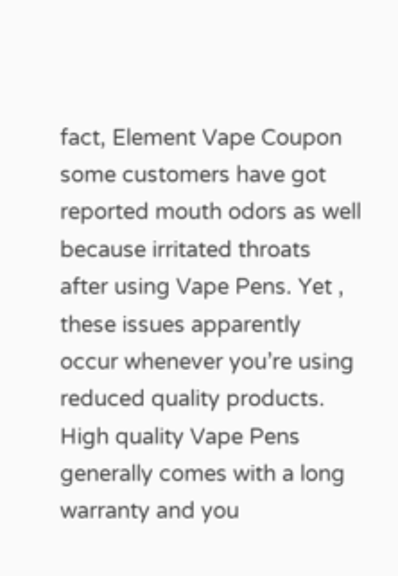fact, Element Vape Coupon some customers have got reported mouth odors as well because irritated throats after using Vape Pens. Yet , these issues apparently occur whenever you’re using reduced quality products. High quality Vape Pens generally comes with a long warranty and you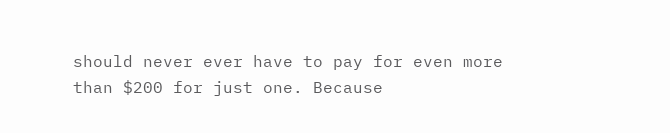should never ever have to pay for even more than $200 for just one. Because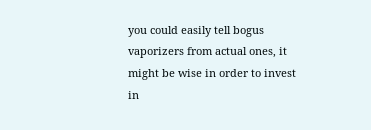you could easily tell bogus vaporizers from actual ones, it might be wise in order to invest in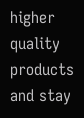higher quality products and stay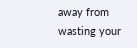away from wasting your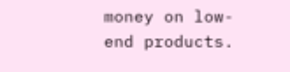money on low-end products.